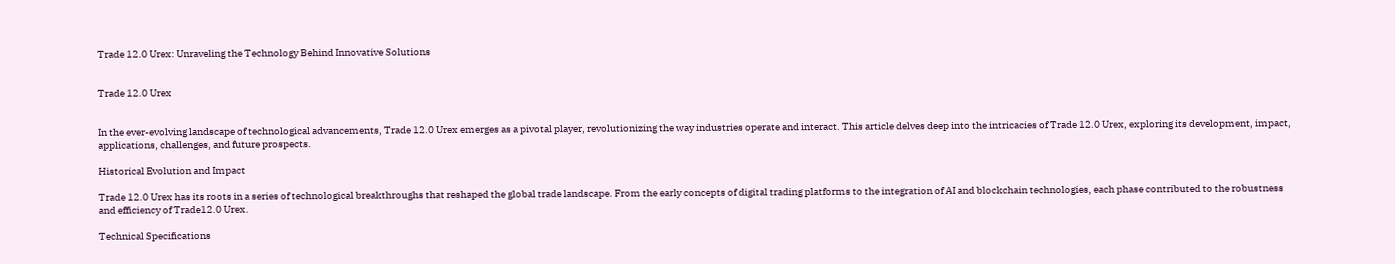Trade 12.0 Urex: Unraveling the Technology Behind Innovative Solutions


Trade 12.0 Urex


In the ever-evolving landscape of technological advancements, Trade 12.0 Urex emerges as a pivotal player, revolutionizing the way industries operate and interact. This article delves deep into the intricacies of Trade 12.0 Urex, exploring its development, impact, applications, challenges, and future prospects.

Historical Evolution and Impact

Trade 12.0 Urex has its roots in a series of technological breakthroughs that reshaped the global trade landscape. From the early concepts of digital trading platforms to the integration of AI and blockchain technologies, each phase contributed to the robustness and efficiency of Trade12.0 Urex.

Technical Specifications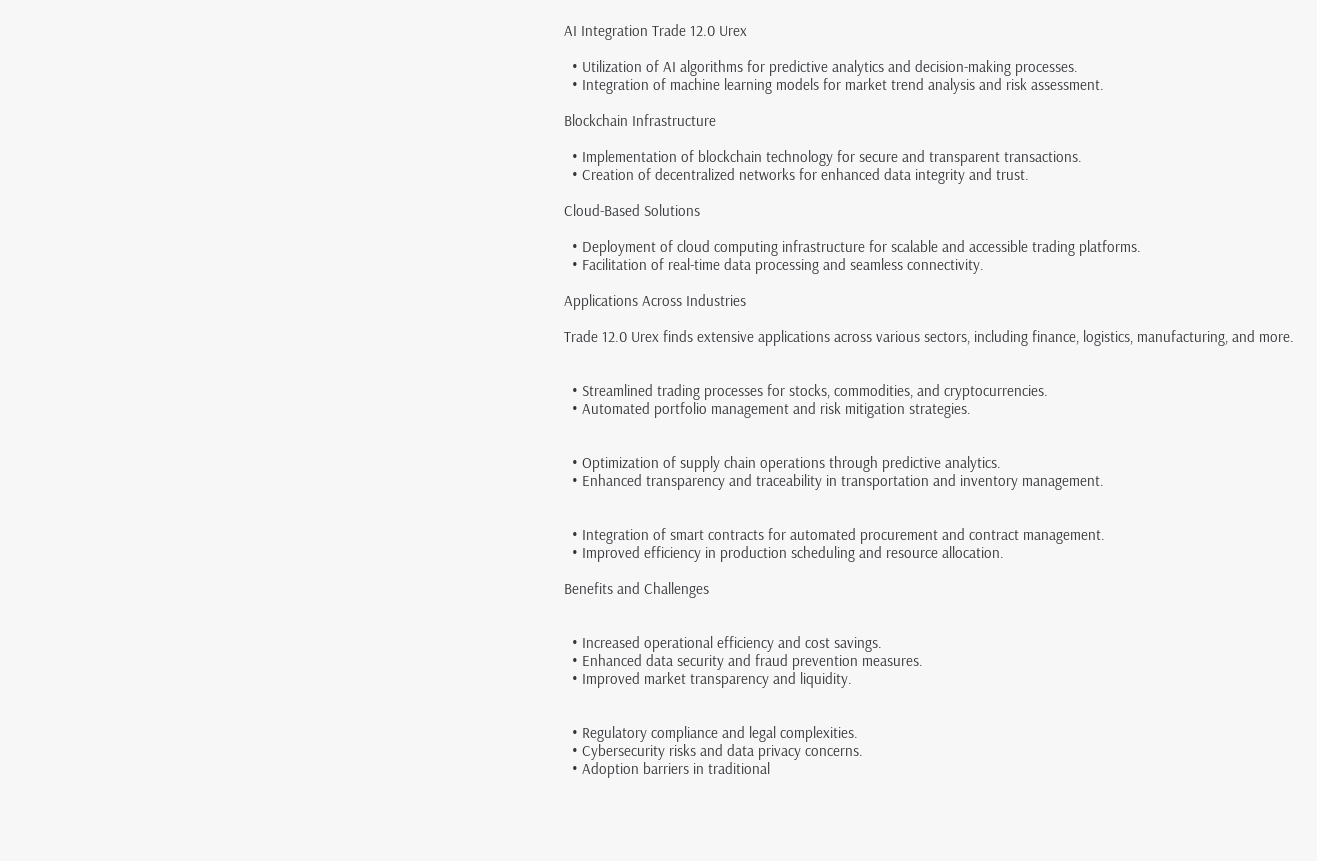AI Integration Trade 12.0 Urex

  • Utilization of AI algorithms for predictive analytics and decision-making processes.
  • Integration of machine learning models for market trend analysis and risk assessment.

Blockchain Infrastructure

  • Implementation of blockchain technology for secure and transparent transactions.
  • Creation of decentralized networks for enhanced data integrity and trust.

Cloud-Based Solutions

  • Deployment of cloud computing infrastructure for scalable and accessible trading platforms.
  • Facilitation of real-time data processing and seamless connectivity.

Applications Across Industries

Trade 12.0 Urex finds extensive applications across various sectors, including finance, logistics, manufacturing, and more.


  • Streamlined trading processes for stocks, commodities, and cryptocurrencies.
  • Automated portfolio management and risk mitigation strategies.


  • Optimization of supply chain operations through predictive analytics.
  • Enhanced transparency and traceability in transportation and inventory management.


  • Integration of smart contracts for automated procurement and contract management.
  • Improved efficiency in production scheduling and resource allocation.

Benefits and Challenges


  • Increased operational efficiency and cost savings.
  • Enhanced data security and fraud prevention measures.
  • Improved market transparency and liquidity.


  • Regulatory compliance and legal complexities.
  • Cybersecurity risks and data privacy concerns.
  • Adoption barriers in traditional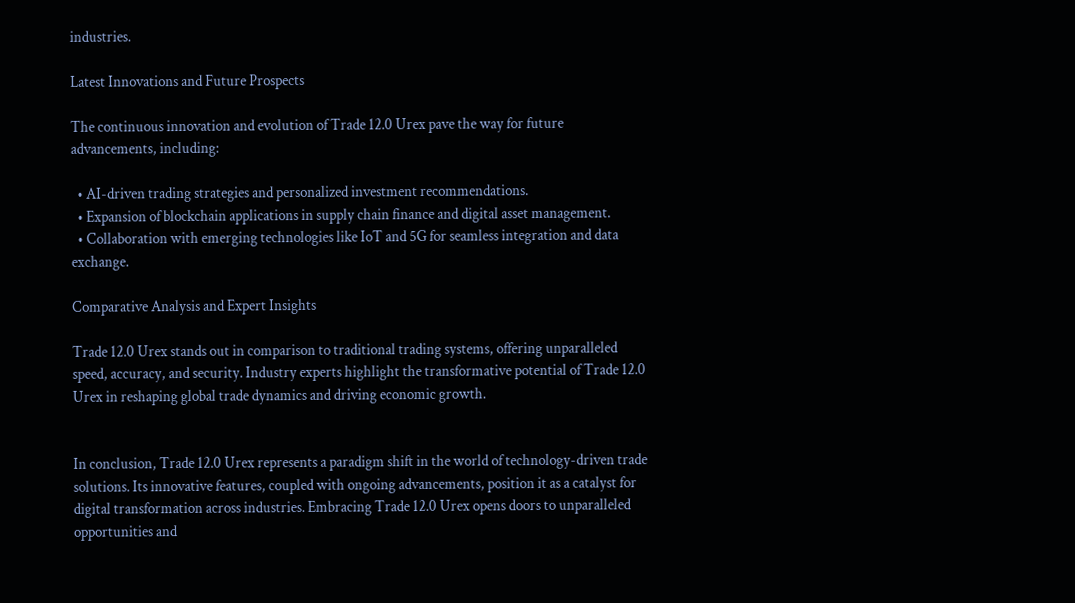industries.

Latest Innovations and Future Prospects

The continuous innovation and evolution of Trade 12.0 Urex pave the way for future advancements, including:

  • AI-driven trading strategies and personalized investment recommendations.
  • Expansion of blockchain applications in supply chain finance and digital asset management.
  • Collaboration with emerging technologies like IoT and 5G for seamless integration and data exchange.

Comparative Analysis and Expert Insights

Trade 12.0 Urex stands out in comparison to traditional trading systems, offering unparalleled speed, accuracy, and security. Industry experts highlight the transformative potential of Trade 12.0 Urex in reshaping global trade dynamics and driving economic growth.


In conclusion, Trade 12.0 Urex represents a paradigm shift in the world of technology-driven trade solutions. Its innovative features, coupled with ongoing advancements, position it as a catalyst for digital transformation across industries. Embracing Trade 12.0 Urex opens doors to unparalleled opportunities and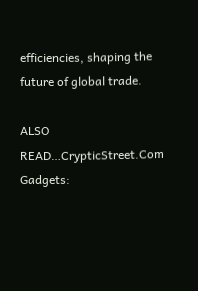efficiencies, shaping the future of global trade.

ALSO READ…CrypticStreet.Com Gadgets: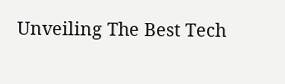Unveiling The Best Tech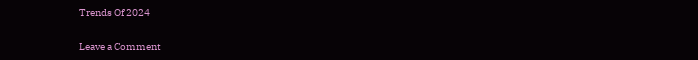Trends Of 2024

Leave a Comment